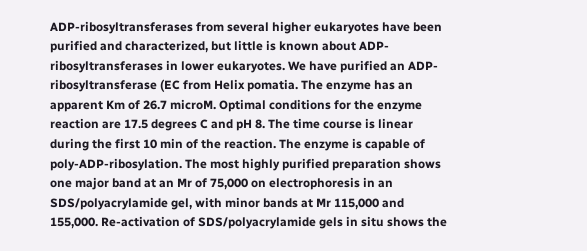ADP-ribosyltransferases from several higher eukaryotes have been purified and characterized, but little is known about ADP-ribosyltransferases in lower eukaryotes. We have purified an ADP-ribosyltransferase (EC from Helix pomatia. The enzyme has an apparent Km of 26.7 microM. Optimal conditions for the enzyme reaction are 17.5 degrees C and pH 8. The time course is linear during the first 10 min of the reaction. The enzyme is capable of poly-ADP-ribosylation. The most highly purified preparation shows one major band at an Mr of 75,000 on electrophoresis in an SDS/polyacrylamide gel, with minor bands at Mr 115,000 and 155,000. Re-activation of SDS/polyacrylamide gels in situ shows the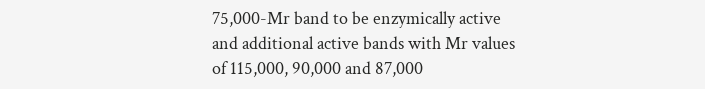75,000-Mr band to be enzymically active and additional active bands with Mr values of 115,000, 90,000 and 87,000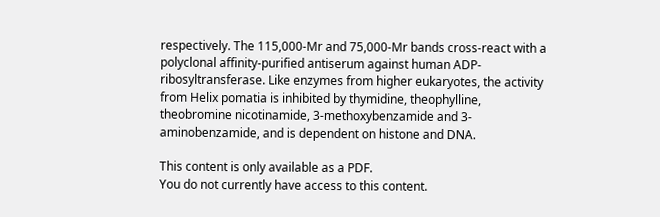respectively. The 115,000-Mr and 75,000-Mr bands cross-react with a polyclonal affinity-purified antiserum against human ADP-ribosyltransferase. Like enzymes from higher eukaryotes, the activity from Helix pomatia is inhibited by thymidine, theophylline, theobromine nicotinamide, 3-methoxybenzamide and 3-aminobenzamide, and is dependent on histone and DNA.

This content is only available as a PDF.
You do not currently have access to this content.